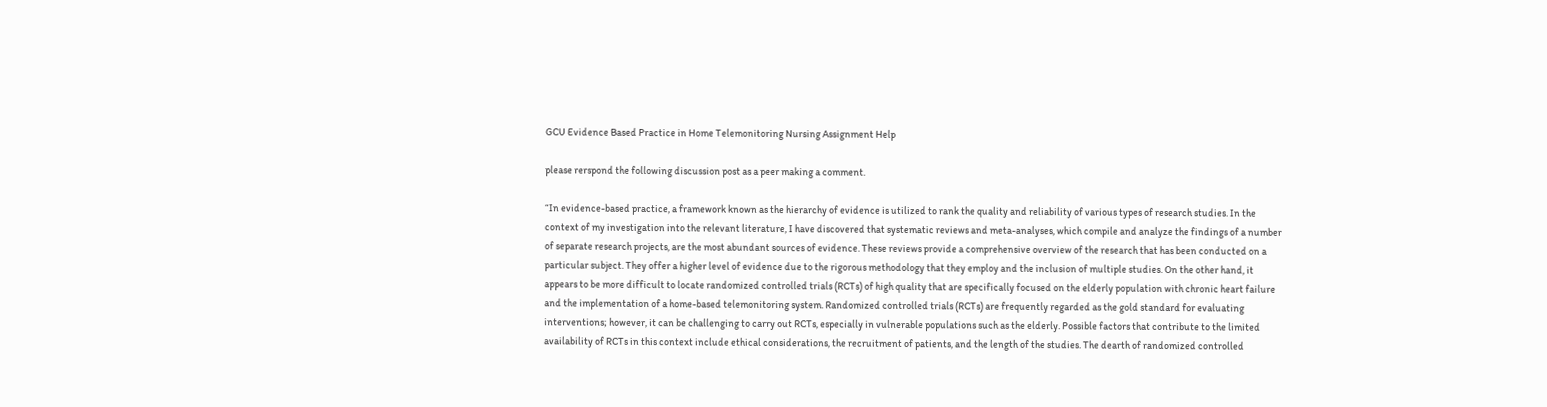GCU Evidence Based Practice in Home Telemonitoring Nursing Assignment Help

please rerspond the following discussion post as a peer making a comment.

“In evidence-based practice, a framework known as the hierarchy of evidence is utilized to rank the quality and reliability of various types of research studies. In the context of my investigation into the relevant literature, I have discovered that systematic reviews and meta-analyses, which compile and analyze the findings of a number of separate research projects, are the most abundant sources of evidence. These reviews provide a comprehensive overview of the research that has been conducted on a particular subject. They offer a higher level of evidence due to the rigorous methodology that they employ and the inclusion of multiple studies. On the other hand, it appears to be more difficult to locate randomized controlled trials (RCTs) of high quality that are specifically focused on the elderly population with chronic heart failure and the implementation of a home-based telemonitoring system. Randomized controlled trials (RCTs) are frequently regarded as the gold standard for evaluating interventions; however, it can be challenging to carry out RCTs, especially in vulnerable populations such as the elderly. Possible factors that contribute to the limited availability of RCTs in this context include ethical considerations, the recruitment of patients, and the length of the studies. The dearth of randomized controlled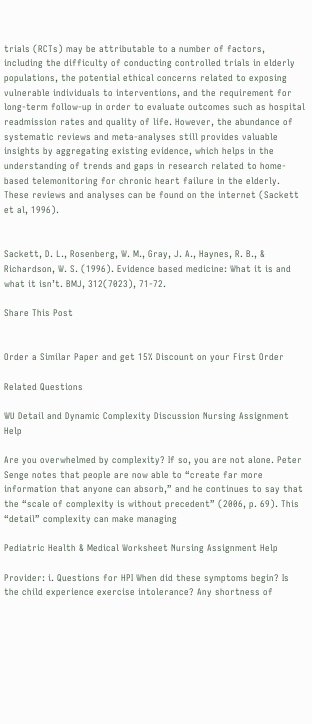trials (RCTs) may be attributable to a number of factors, including the difficulty of conducting controlled trials in elderly populations, the potential ethical concerns related to exposing vulnerable individuals to interventions, and the requirement for long-term follow-up in order to evaluate outcomes such as hospital readmission rates and quality of life. However, the abundance of systematic reviews and meta-analyses still provides valuable insights by aggregating existing evidence, which helps in the understanding of trends and gaps in research related to home-based telemonitoring for chronic heart failure in the elderly. These reviews and analyses can be found on the internet (Sackett et al, 1996).


Sackett, D. L., Rosenberg, W. M., Gray, J. A., Haynes, R. B., & Richardson, W. S. (1996). Evidence based medicine: What it is and what it isn’t. BMJ, 312(7023), 71-72.

Share This Post


Order a Similar Paper and get 15% Discount on your First Order

Related Questions

WU Detail and Dynamic Complexity Discussion Nursing Assignment Help

Are you overwhelmed by complexity? If so, you are not alone. Peter Senge notes that people are now able to “create far more information that anyone can absorb,” and he continues to say that the “scale of complexity is without precedent” (2006, p. 69). This “detail” complexity can make managing

Pediatric Health & Medical Worksheet Nursing Assignment Help

Provider: i. Questions for HPI When did these symptoms begin? Is the child experience exercise intolerance? Any shortness of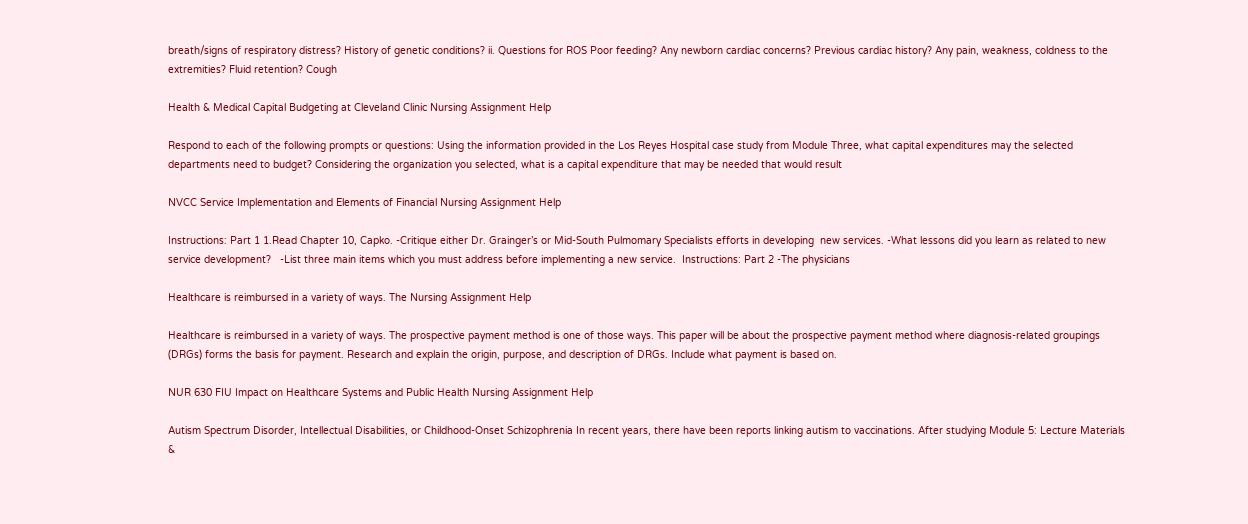breath/signs of respiratory distress? History of genetic conditions? ii. Questions for ROS Poor feeding? Any newborn cardiac concerns? Previous cardiac history? Any pain, weakness, coldness to the extremities? Fluid retention? Cough

Health & Medical Capital Budgeting at Cleveland Clinic Nursing Assignment Help

Respond to each of the following prompts or questions: Using the information provided in the Los Reyes Hospital case study from Module Three, what capital expenditures may the selected departments need to budget? Considering the organization you selected, what is a capital expenditure that may be needed that would result

NVCC Service Implementation and Elements of Financial Nursing Assignment Help

Instructions: Part 1 1.Read Chapter 10, Capko. -Critique either Dr. Grainger’s or Mid-South Pulmomary Specialists efforts in developing  new services. -What lessons did you learn as related to new service development?   -List three main items which you must address before implementing a new service.  Instructions: Part 2 -The physicians

Healthcare is reimbursed in a variety of ways. The Nursing Assignment Help

Healthcare is reimbursed in a variety of ways. The prospective payment method is one of those ways. This paper will be about the prospective payment method where diagnosis-related groupings (DRGs) forms the basis for payment. Research and explain the origin, purpose, and description of DRGs. Include what payment is based on.

NUR 630 FIU Impact on Healthcare Systems and Public Health Nursing Assignment Help

Autism Spectrum Disorder, Intellectual Disabilities, or Childhood-Onset Schizophrenia In recent years, there have been reports linking autism to vaccinations. After studying Module 5: Lecture Materials &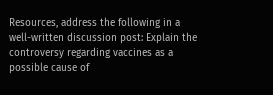Resources, address the following in a well-written discussion post: Explain the controversy regarding vaccines as a possible cause of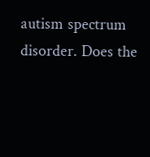autism spectrum disorder. Does the